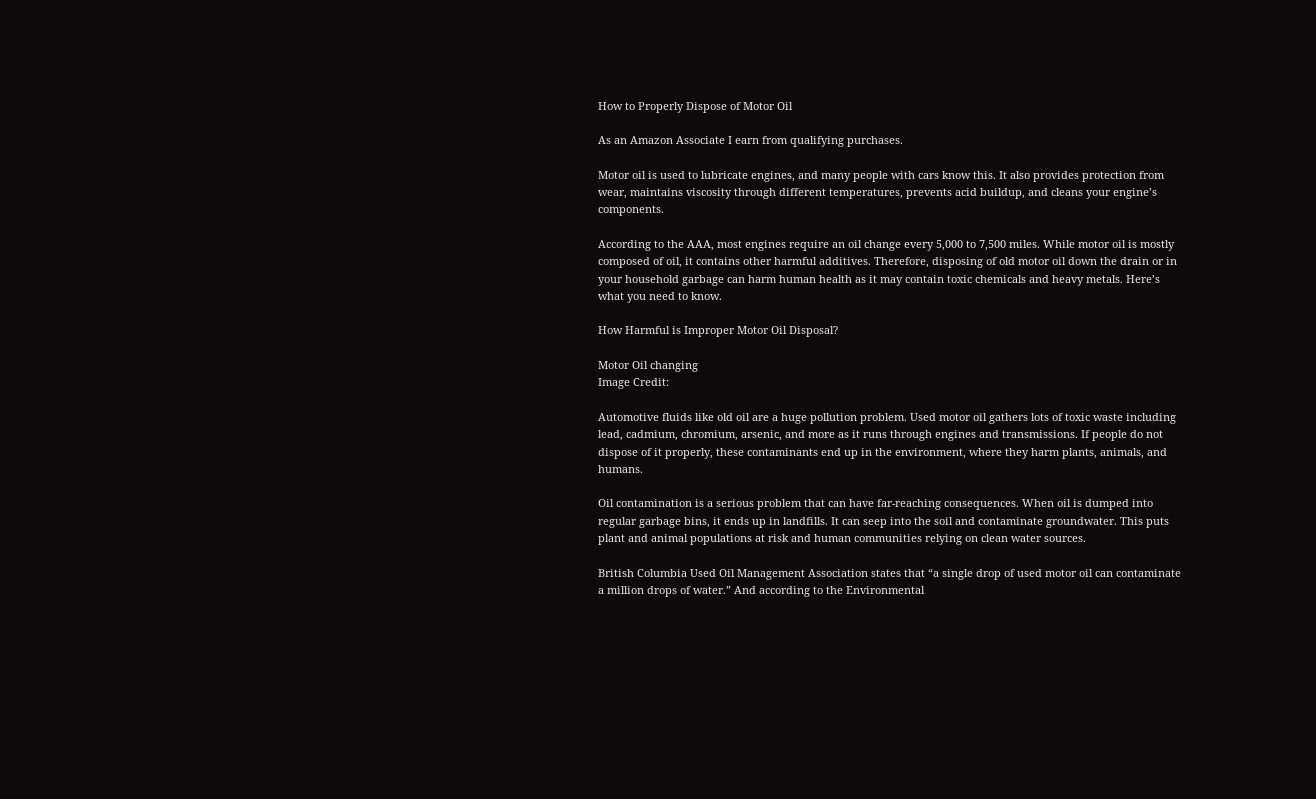How to Properly Dispose of Motor Oil

As an Amazon Associate I earn from qualifying purchases.

Motor oil is used to lubricate engines, and many people with cars know this. It also provides protection from wear, maintains viscosity through different temperatures, prevents acid buildup, and cleans your engine’s components.

According to the AAA, most engines require an oil change every 5,000 to 7,500 miles. While motor oil is mostly composed of oil, it contains other harmful additives. Therefore, disposing of old motor oil down the drain or in your household garbage can harm human health as it may contain toxic chemicals and heavy metals. Here’s what you need to know.

How Harmful is Improper Motor Oil Disposal?

Motor Oil changing
Image Credit:

Automotive fluids like old oil are a huge pollution problem. Used motor oil gathers lots of toxic waste including lead, cadmium, chromium, arsenic, and more as it runs through engines and transmissions. If people do not dispose of it properly, these contaminants end up in the environment, where they harm plants, animals, and humans.

Oil contamination is a serious problem that can have far-reaching consequences. When oil is dumped into regular garbage bins, it ends up in landfills. It can seep into the soil and contaminate groundwater. This puts plant and animal populations at risk and human communities relying on clean water sources.

British Columbia Used Oil Management Association states that “a single drop of used motor oil can contaminate a million drops of water.” And according to the Environmental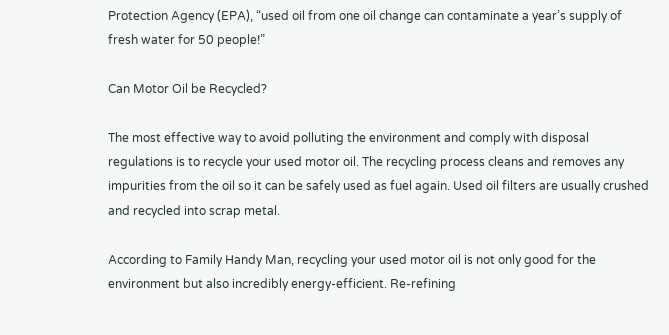Protection Agency (EPA), “used oil from one oil change can contaminate a year’s supply of fresh water for 50 people!”

Can Motor Oil be Recycled?

The most effective way to avoid polluting the environment and comply with disposal regulations is to recycle your used motor oil. The recycling process cleans and removes any impurities from the oil so it can be safely used as fuel again. Used oil filters are usually crushed and recycled into scrap metal.

According to Family Handy Man, recycling your used motor oil is not only good for the environment but also incredibly energy-efficient. Re-refining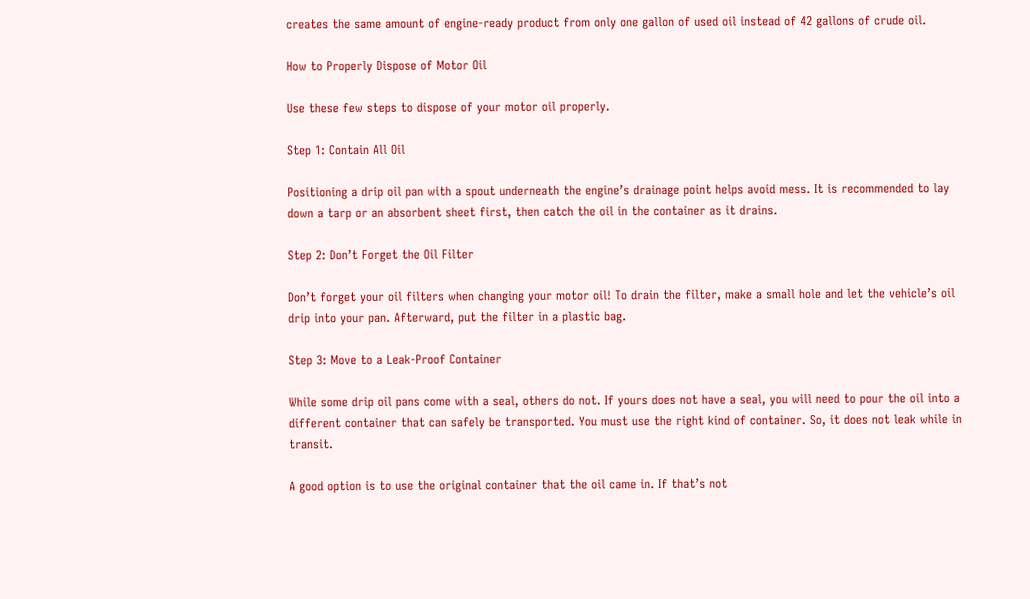creates the same amount of engine-ready product from only one gallon of used oil instead of 42 gallons of crude oil.

How to Properly Dispose of Motor Oil

Use these few steps to dispose of your motor oil properly.

Step 1: Contain All Oil

Positioning a drip oil pan with a spout underneath the engine’s drainage point helps avoid mess. It is recommended to lay down a tarp or an absorbent sheet first, then catch the oil in the container as it drains.

Step 2: Don’t Forget the Oil Filter

Don’t forget your oil filters when changing your motor oil! To drain the filter, make a small hole and let the vehicle’s oil drip into your pan. Afterward, put the filter in a plastic bag.

Step 3: Move to a Leak-Proof Container

While some drip oil pans come with a seal, others do not. If yours does not have a seal, you will need to pour the oil into a different container that can safely be transported. You must use the right kind of container. So, it does not leak while in transit.

A good option is to use the original container that the oil came in. If that’s not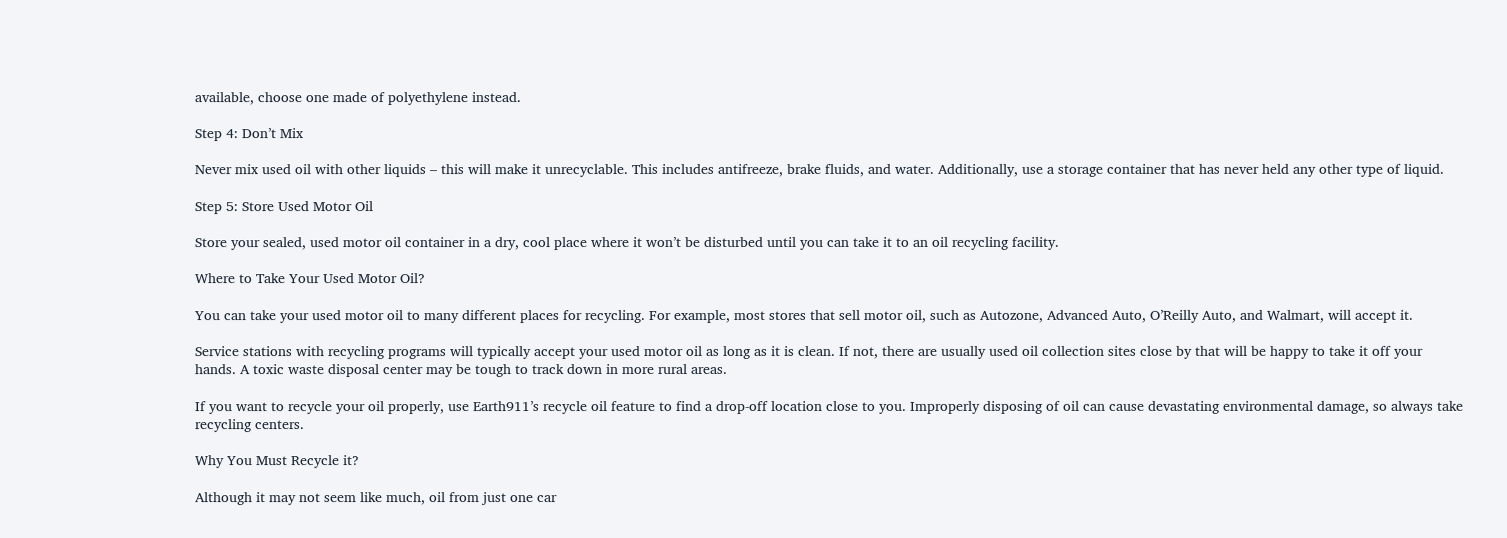available, choose one made of polyethylene instead.

Step 4: Don’t Mix

Never mix used oil with other liquids – this will make it unrecyclable. This includes antifreeze, brake fluids, and water. Additionally, use a storage container that has never held any other type of liquid.

Step 5: Store Used Motor Oil

Store your sealed, used motor oil container in a dry, cool place where it won’t be disturbed until you can take it to an oil recycling facility.

Where to Take Your Used Motor Oil?

You can take your used motor oil to many different places for recycling. For example, most stores that sell motor oil, such as Autozone, Advanced Auto, O’Reilly Auto, and Walmart, will accept it.

Service stations with recycling programs will typically accept your used motor oil as long as it is clean. If not, there are usually used oil collection sites close by that will be happy to take it off your hands. A toxic waste disposal center may be tough to track down in more rural areas.

If you want to recycle your oil properly, use Earth911’s recycle oil feature to find a drop-off location close to you. Improperly disposing of oil can cause devastating environmental damage, so always take recycling centers.

Why You Must Recycle it?

Although it may not seem like much, oil from just one car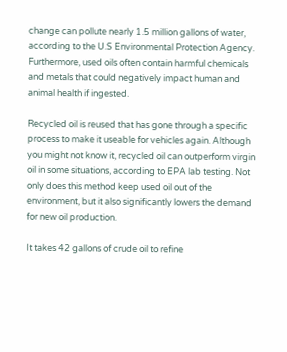change can pollute nearly 1.5 million gallons of water, according to the U.S Environmental Protection Agency. Furthermore, used oils often contain harmful chemicals and metals that could negatively impact human and animal health if ingested.

Recycled oil is reused that has gone through a specific process to make it useable for vehicles again. Although you might not know it, recycled oil can outperform virgin oil in some situations, according to EPA lab testing. Not only does this method keep used oil out of the environment, but it also significantly lowers the demand for new oil production.

It takes 42 gallons of crude oil to refine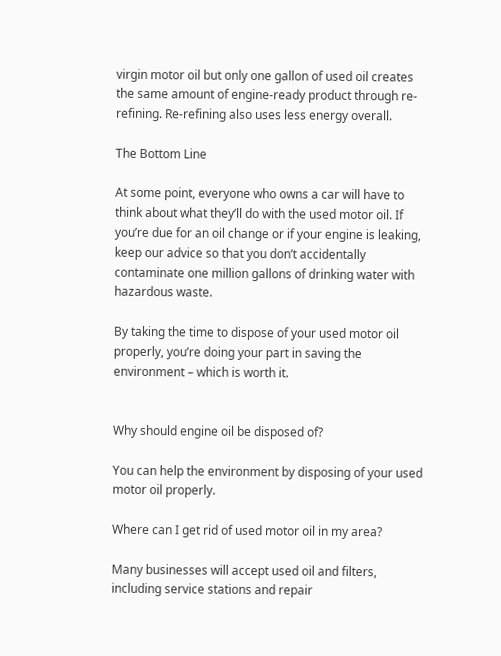virgin motor oil but only one gallon of used oil creates the same amount of engine-ready product through re-refining. Re-refining also uses less energy overall.

The Bottom Line

At some point, everyone who owns a car will have to think about what they’ll do with the used motor oil. If you’re due for an oil change or if your engine is leaking, keep our advice so that you don’t accidentally contaminate one million gallons of drinking water with hazardous waste.

By taking the time to dispose of your used motor oil properly, you’re doing your part in saving the environment – which is worth it.


Why should engine oil be disposed of?

You can help the environment by disposing of your used motor oil properly.

Where can I get rid of used motor oil in my area?

Many businesses will accept used oil and filters, including service stations and repair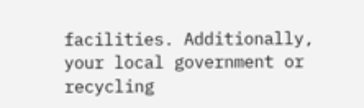facilities. Additionally, your local government or recycling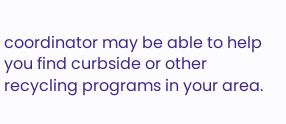coordinator may be able to help you find curbside or other recycling programs in your area.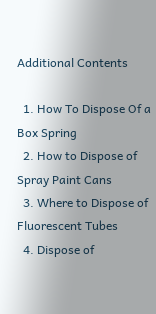Additional Contents

  1. How To Dispose Of a Box Spring
  2. How to Dispose of Spray Paint Cans
  3. Where to Dispose of Fluorescent Tubes
  4. Dispose of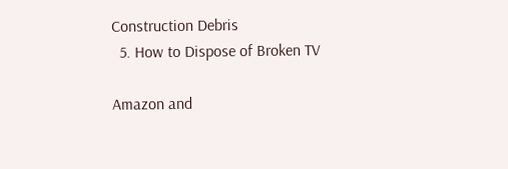Construction Debris
  5. How to Dispose of Broken TV

Amazon and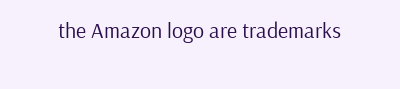the Amazon logo are trademarks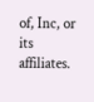of, Inc, or its affiliates.